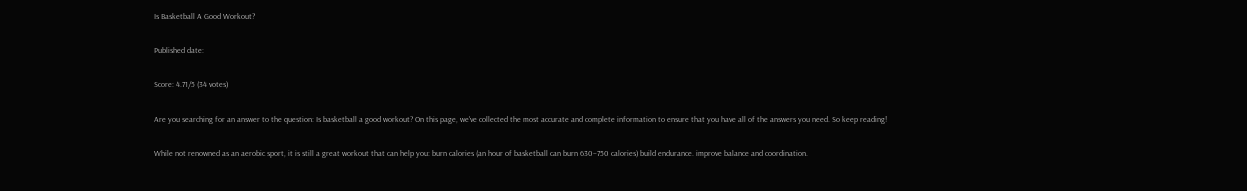Is Basketball A Good Workout?

Published date:

Score: 4.71/5 (34 votes)

Are you searching for an answer to the question: Is basketball a good workout? On this page, we've collected the most accurate and complete information to ensure that you have all of the answers you need. So keep reading!

While not renowned as an aerobic sport, it is still a great workout that can help you: burn calories (an hour of basketball can burn 630–750 calories) build endurance. improve balance and coordination.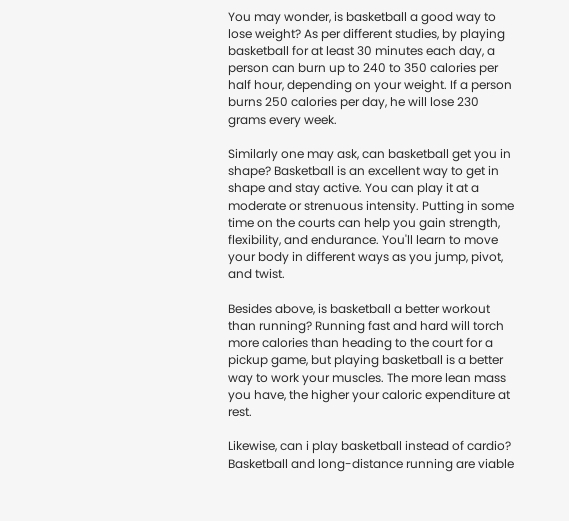You may wonder, is basketball a good way to lose weight? As per different studies, by playing basketball for at least 30 minutes each day, a person can burn up to 240 to 350 calories per half hour, depending on your weight. If a person burns 250 calories per day, he will lose 230 grams every week.

Similarly one may ask, can basketball get you in shape? Basketball is an excellent way to get in shape and stay active. You can play it at a moderate or strenuous intensity. Putting in some time on the courts can help you gain strength, flexibility, and endurance. You'll learn to move your body in different ways as you jump, pivot, and twist.

Besides above, is basketball a better workout than running? Running fast and hard will torch more calories than heading to the court for a pickup game, but playing basketball is a better way to work your muscles. The more lean mass you have, the higher your caloric expenditure at rest.

Likewise, can i play basketball instead of cardio? Basketball and long-distance running are viable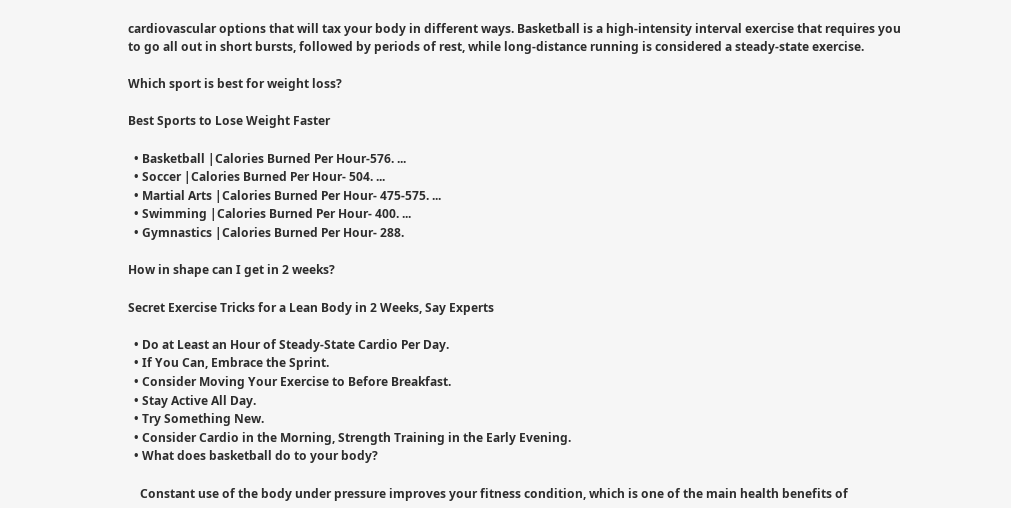cardiovascular options that will tax your body in different ways. Basketball is a high-intensity interval exercise that requires you to go all out in short bursts, followed by periods of rest, while long-distance running is considered a steady-state exercise.

Which sport is best for weight loss?

Best Sports to Lose Weight Faster

  • Basketball |Calories Burned Per Hour-576. ...
  • Soccer |Calories Burned Per Hour- 504. ...
  • Martial Arts |Calories Burned Per Hour- 475-575. ...
  • Swimming |Calories Burned Per Hour- 400. ...
  • Gymnastics |Calories Burned Per Hour- 288.

How in shape can I get in 2 weeks?

Secret Exercise Tricks for a Lean Body in 2 Weeks, Say Experts

  • Do at Least an Hour of Steady-State Cardio Per Day.
  • If You Can, Embrace the Sprint.
  • Consider Moving Your Exercise to Before Breakfast.
  • Stay Active All Day.
  • Try Something New.
  • Consider Cardio in the Morning, Strength Training in the Early Evening.
  • What does basketball do to your body?

    Constant use of the body under pressure improves your fitness condition, which is one of the main health benefits of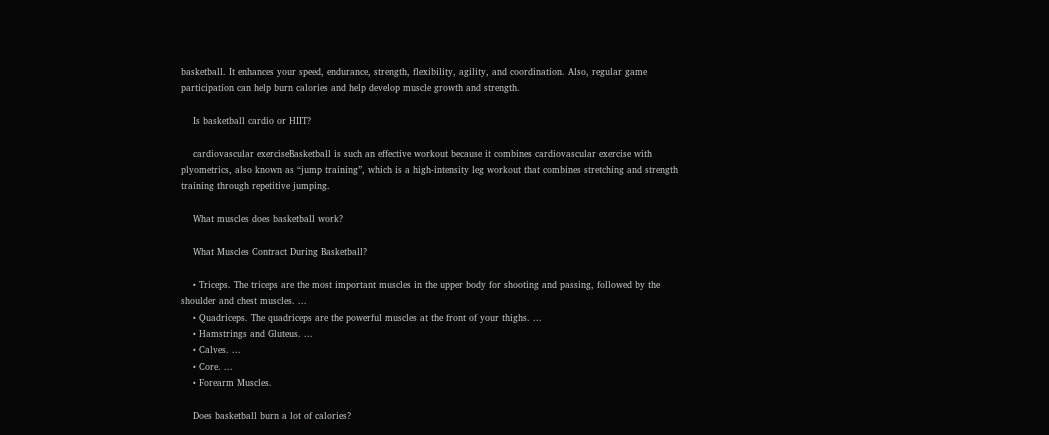basketball. It enhances your speed, endurance, strength, flexibility, agility, and coordination. Also, regular game participation can help burn calories and help develop muscle growth and strength.

    Is basketball cardio or HIIT?

    cardiovascular exerciseBasketball is such an effective workout because it combines cardiovascular exercise with plyometrics, also known as “jump training”, which is a high-intensity leg workout that combines stretching and strength training through repetitive jumping.

    What muscles does basketball work?

    What Muscles Contract During Basketball?

    • Triceps. The triceps are the most important muscles in the upper body for shooting and passing, followed by the shoulder and chest muscles. ...
    • Quadriceps. The quadriceps are the powerful muscles at the front of your thighs. ...
    • Hamstrings and Gluteus. ...
    • Calves. ...
    • Core. ...
    • Forearm Muscles.

    Does basketball burn a lot of calories?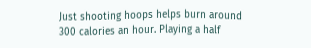Just shooting hoops helps burn around 300 calories an hour. Playing a half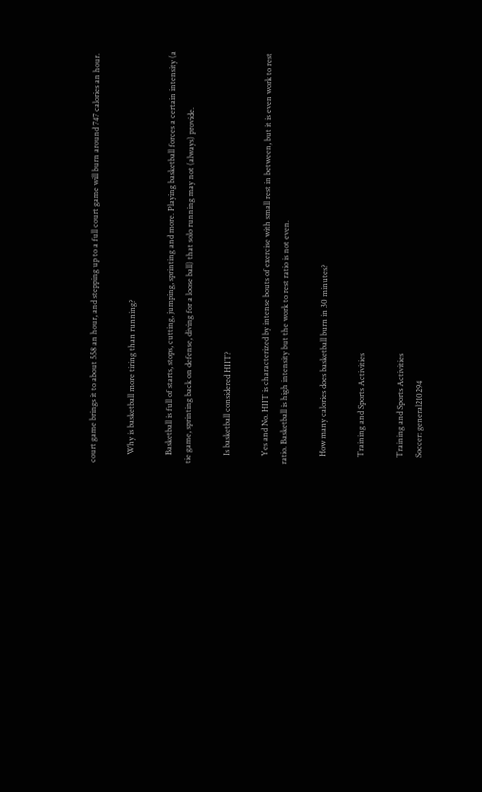court game brings it to about 558 an hour, and stepping up to a full court game will burn around 747 calories an hour.

    Why is basketball more tiring than running?

    Basketball is full of starts, stops, cutting, jumping, sprinting and more. Playing basketball forces a certain intensity (a tie game, sprinting back on defense, diving for a loose ball) that solo running may not (always) provide.

    Is basketball considered HIIT?

    Yes and No. HIIT is characterized by intense bouts of exercise with small rest in between, but it is even work to rest ratio. Basketball is high intensity but the work to rest ratio is not even.

    How many calories does basketball burn in 30 minutes?

    Training and Sports Activities

    Training and Sports Activities
    Soccer: general210294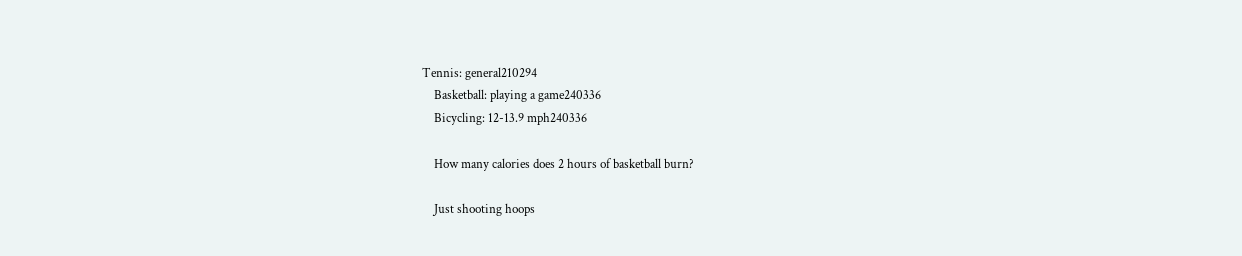Tennis: general210294
    Basketball: playing a game240336
    Bicycling: 12-13.9 mph240336

    How many calories does 2 hours of basketball burn?

    Just shooting hoops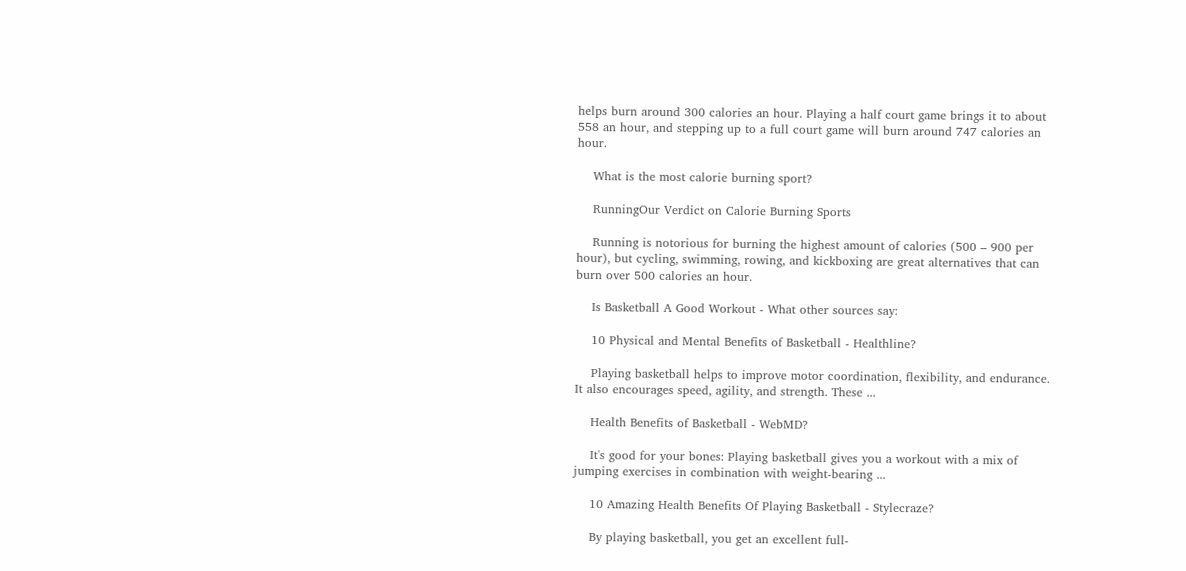helps burn around 300 calories an hour. Playing a half court game brings it to about 558 an hour, and stepping up to a full court game will burn around 747 calories an hour.

    What is the most calorie burning sport?

    RunningOur Verdict on Calorie Burning Sports

    Running is notorious for burning the highest amount of calories (500 – 900 per hour), but cycling, swimming, rowing, and kickboxing are great alternatives that can burn over 500 calories an hour.

    Is Basketball A Good Workout - What other sources say:

    10 Physical and Mental Benefits of Basketball - Healthline?

    Playing basketball helps to improve motor coordination, flexibility, and endurance. It also encourages speed, agility, and strength. These ...

    Health Benefits of Basketball - WebMD?

    It's good for your bones: Playing basketball gives you a workout with a mix of jumping exercises in combination with weight-bearing ...

    10 Amazing Health Benefits Of Playing Basketball - Stylecraze?

    By playing basketball, you get an excellent full-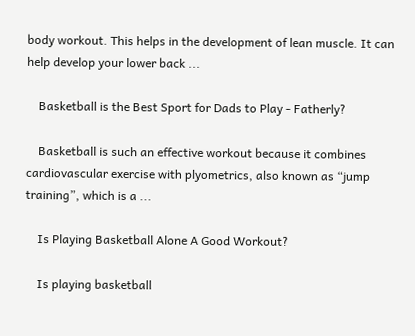body workout. This helps in the development of lean muscle. It can help develop your lower back ...

    Basketball is the Best Sport for Dads to Play - Fatherly?

    Basketball is such an effective workout because it combines cardiovascular exercise with plyometrics, also known as “jump training”, which is a ...

    Is Playing Basketball Alone A Good Workout?

    Is playing basketball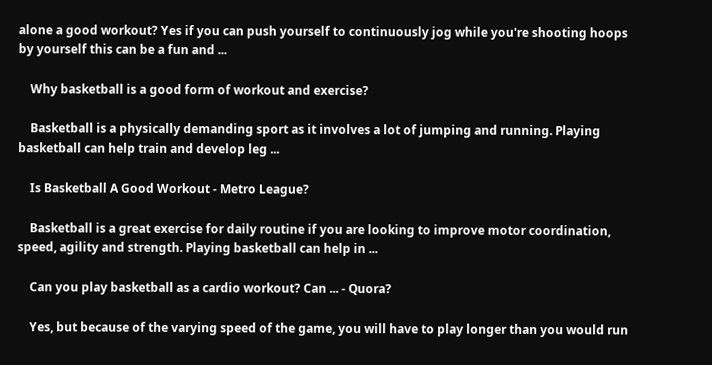alone a good workout? Yes if you can push yourself to continuously jog while you're shooting hoops by yourself this can be a fun and ...

    Why basketball is a good form of workout and exercise?

    Basketball is a physically demanding sport as it involves a lot of jumping and running. Playing basketball can help train and develop leg ...

    Is Basketball A Good Workout - Metro League?

    Basketball is a great exercise for daily routine if you are looking to improve motor coordination, speed, agility and strength. Playing basketball can help in ...

    Can you play basketball as a cardio workout? Can ... - Quora?

    Yes, but because of the varying speed of the game, you will have to play longer than you would run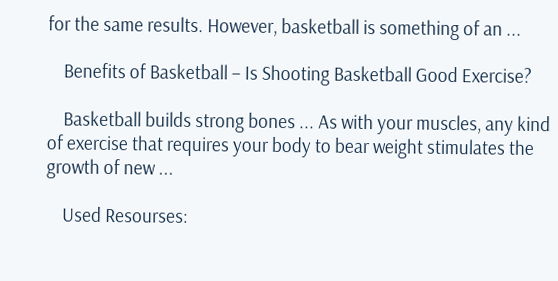for the same results. However, basketball is something of an ...

    Benefits of Basketball – Is Shooting Basketball Good Exercise?

    Basketball builds strong bones ... As with your muscles, any kind of exercise that requires your body to bear weight stimulates the growth of new ...

    Used Resourses: